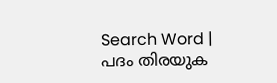Search Word | പദം തിരയുക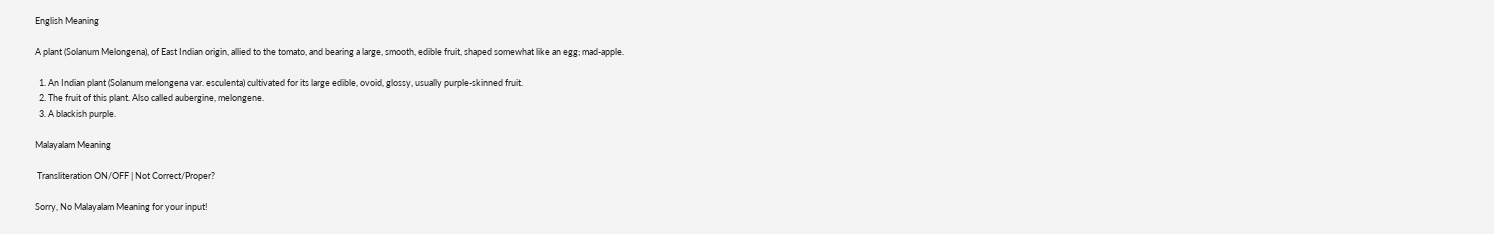English Meaning

A plant (Solanum Melongena), of East Indian origin, allied to the tomato, and bearing a large, smooth, edible fruit, shaped somewhat like an egg; mad-apple.

  1. An Indian plant (Solanum melongena var. esculenta) cultivated for its large edible, ovoid, glossy, usually purple-skinned fruit.
  2. The fruit of this plant. Also called aubergine, melongene.
  3. A blackish purple.

Malayalam Meaning

 Transliteration ON/OFF | Not Correct/Proper?

Sorry, No Malayalam Meaning for your input!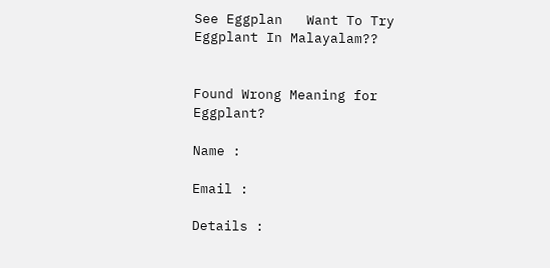See Eggplan   Want To Try Eggplant In Malayalam??


Found Wrong Meaning for Eggplant?

Name :

Email :

Details :